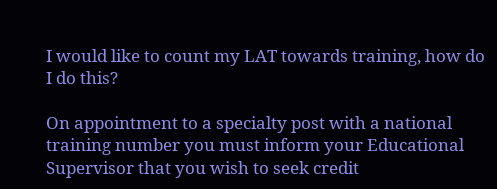I would like to count my LAT towards training, how do I do this?

On appointment to a specialty post with a national training number you must inform your Educational Supervisor that you wish to seek credit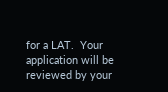for a LAT.  Your application will be reviewed by your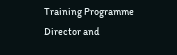Training Programme Director and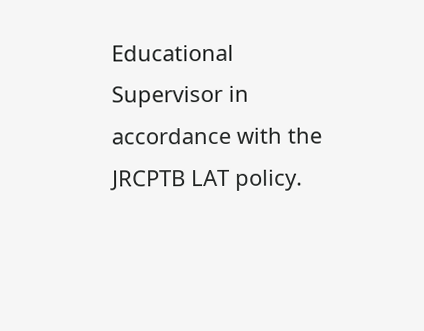Educational Supervisor in accordance with the JRCPTB LAT policy.